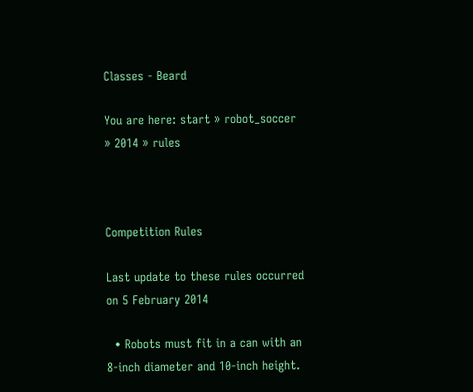Classes - Beard

You are here: start » robot_soccer » 2014 » rules



Competition Rules

Last update to these rules occurred on 5 February 2014

  • Robots must fit in a can with an 8-inch diameter and 10-inch height.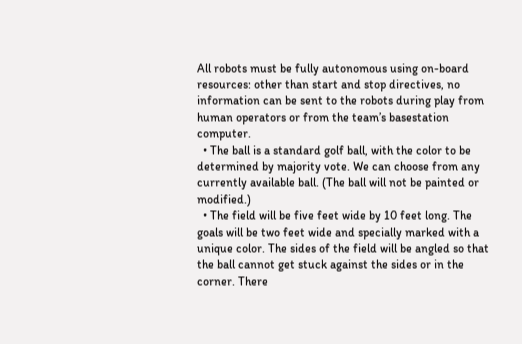All robots must be fully autonomous using on-board resources: other than start and stop directives, no information can be sent to the robots during play from human operators or from the team’s basestation computer.
  • The ball is a standard golf ball, with the color to be determined by majority vote. We can choose from any currently available ball. (The ball will not be painted or modified.)
  • The field will be five feet wide by 10 feet long. The goals will be two feet wide and specially marked with a unique color. The sides of the field will be angled so that the ball cannot get stuck against the sides or in the corner. There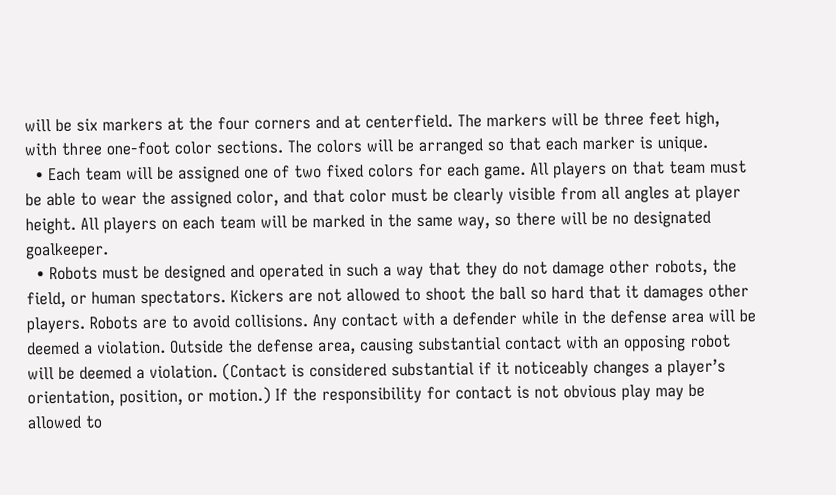will be six markers at the four corners and at centerfield. The markers will be three feet high, with three one-foot color sections. The colors will be arranged so that each marker is unique.
  • Each team will be assigned one of two fixed colors for each game. All players on that team must be able to wear the assigned color, and that color must be clearly visible from all angles at player height. All players on each team will be marked in the same way, so there will be no designated goalkeeper.
  • Robots must be designed and operated in such a way that they do not damage other robots, the field, or human spectators. Kickers are not allowed to shoot the ball so hard that it damages other players. Robots are to avoid collisions. Any contact with a defender while in the defense area will be deemed a violation. Outside the defense area, causing substantial contact with an opposing robot will be deemed a violation. (Contact is considered substantial if it noticeably changes a player’s orientation, position, or motion.) If the responsibility for contact is not obvious play may be allowed to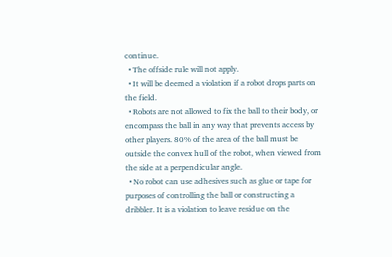continue.
  • The offside rule will not apply.
  • It will be deemed a violation if a robot drops parts on the field.
  • Robots are not allowed to fix the ball to their body, or encompass the ball in any way that prevents access by other players. 80% of the area of the ball must be outside the convex hull of the robot, when viewed from the side at a perpendicular angle.
  • No robot can use adhesives such as glue or tape for purposes of controlling the ball or constructing a dribbler. It is a violation to leave residue on the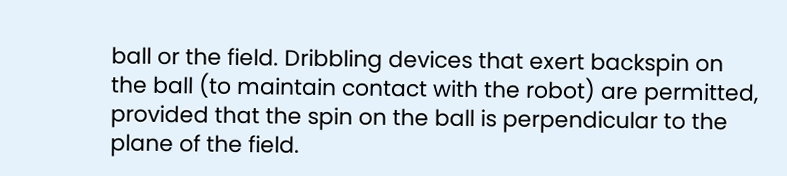ball or the field. Dribbling devices that exert backspin on the ball (to maintain contact with the robot) are permitted, provided that the spin on the ball is perpendicular to the plane of the field.